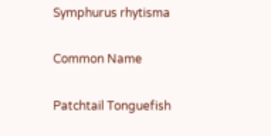Symphurus rhytisma

Common Name

Patchtail Tonguefish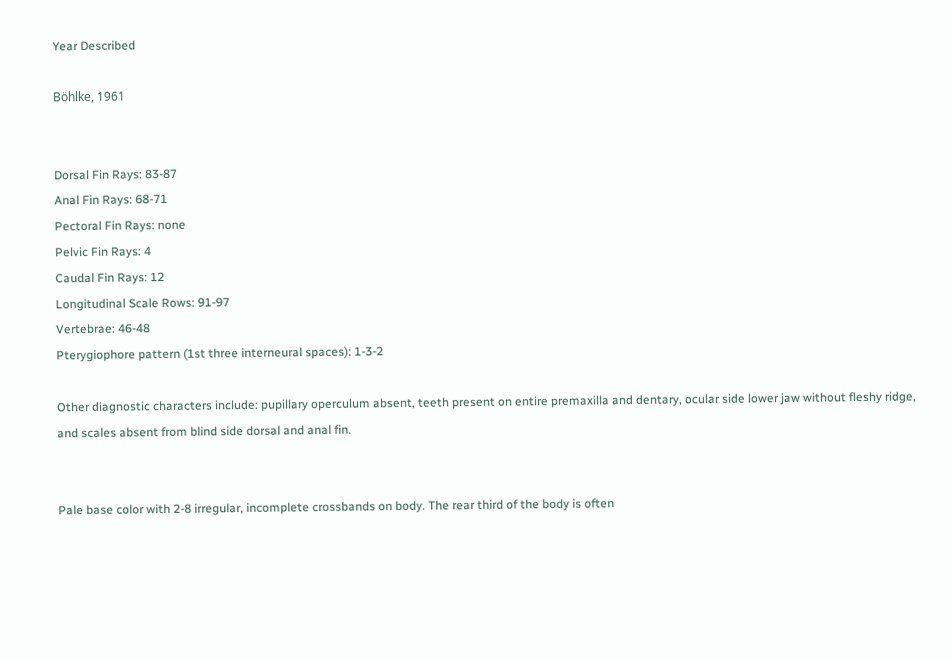Year Described

Böhlke, 1961


Dorsal Fin Rays: 83-87
Anal Fin Rays: 68-71
Pectoral Fin Rays: none
Pelvic Fin Rays: 4
Caudal Fin Rays: 12
Longitudinal Scale Rows: 91-97
Vertebrae: 46-48
Pterygiophore pattern (1st three interneural spaces): 1-3-2

Other diagnostic characters include: pupillary operculum absent, teeth present on entire premaxilla and dentary, ocular side lower jaw without fleshy ridge, and scales absent from blind side dorsal and anal fin.


Pale base color with 2-8 irregular, incomplete crossbands on body. The rear third of the body is often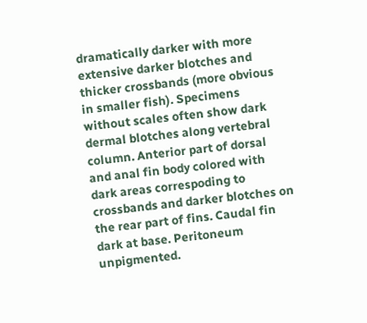dramatically darker with more extensive darker blotches and thicker crossbands (more obvious in smaller fish). Specimens without scales often show dark dermal blotches along vertebral column. Anterior part of dorsal and anal fin body colored with dark areas correspoding to crossbands and darker blotches on the rear part of fins. Caudal fin dark at base. Peritoneum unpigmented.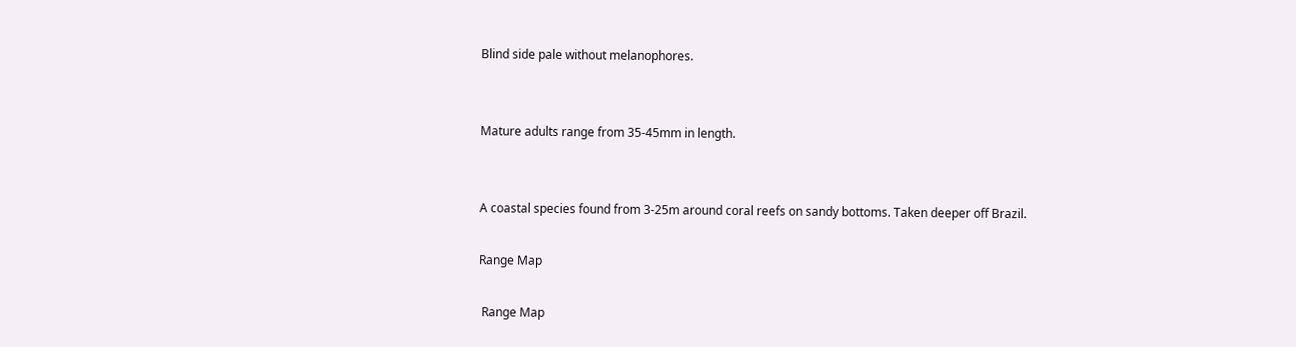Blind side pale without melanophores.


Mature adults range from 35-45mm in length.


A coastal species found from 3-25m around coral reefs on sandy bottoms. Taken deeper off Brazil.

Range Map

 Range Map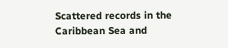Scattered records in the Caribbean Sea and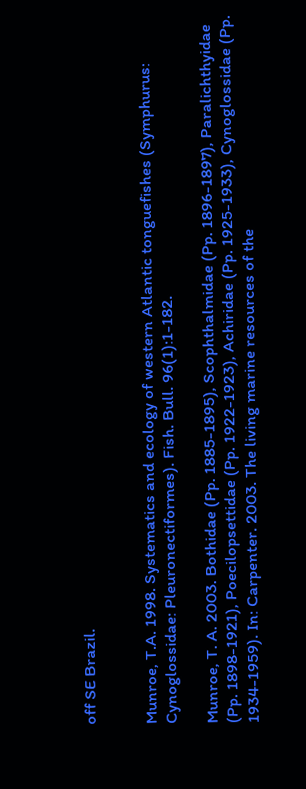off SE Brazil.


Munroe, T.A. 1998. Systematics and ecology of western Atlantic tonguefishes (Symphurus: Cynoglossidae: Pleuronectiformes). Fish. Bull. 96(1):1-182.

Munroe, T. A. 2003. Bothidae (Pp. 1885-1895), Scophthalmidae (Pp. 1896-1897), Paralichthyidae (Pp. 1898-1921), Poecilopsettidae (Pp. 1922-1923), Achiridae (Pp. 1925-1933), Cynoglossidae (Pp. 1934-1959). In: Carpenter. 2003. The living marine resources of the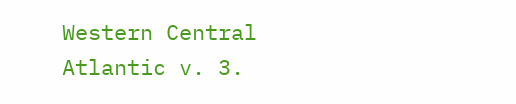Western Central Atlantic v. 3.